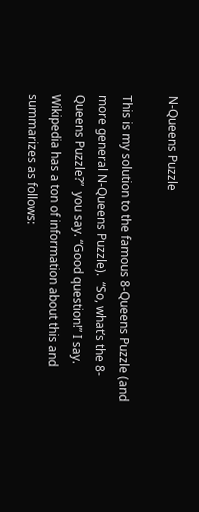N-Queens Puzzle

This is my solution to the famous 8-Queens Puzzle (and more general N-Queens Puzzle).  “So, what’s the 8-Queens Puzzle?”  you say. “Good question!” I say.  Wikipedia has a ton of information about this and summarizes as follows: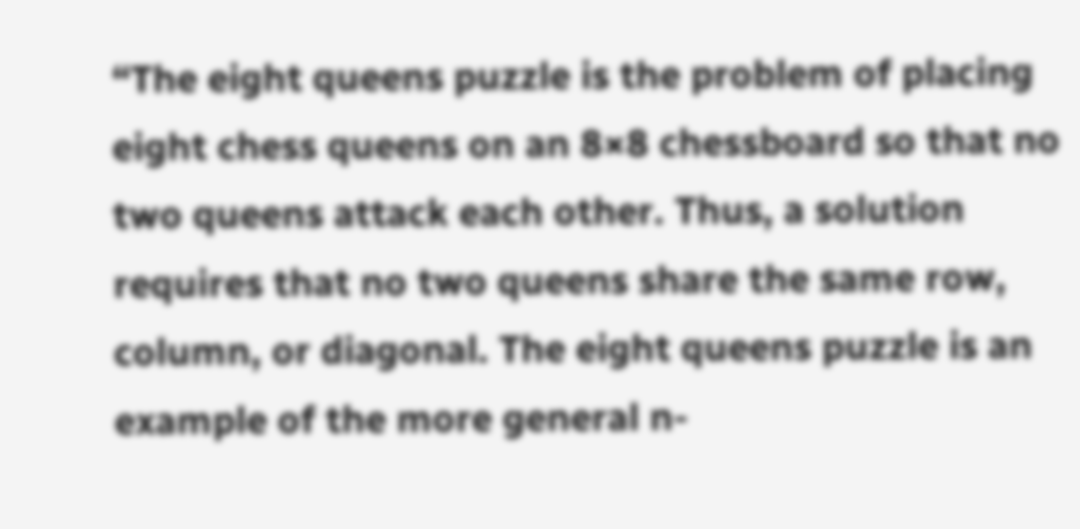“The eight queens puzzle is the problem of placing eight chess queens on an 8×8 chessboard so that no two queens attack each other. Thus, a solution requires that no two queens share the same row, column, or diagonal. The eight queens puzzle is an example of the more general n-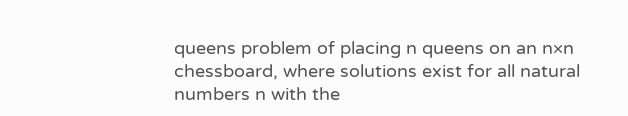queens problem of placing n queens on an n×n chessboard, where solutions exist for all natural numbers n with the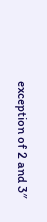exception of 2 and 3″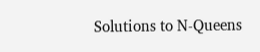Solutions to N-Queens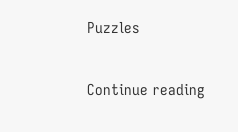Puzzles

Continue reading